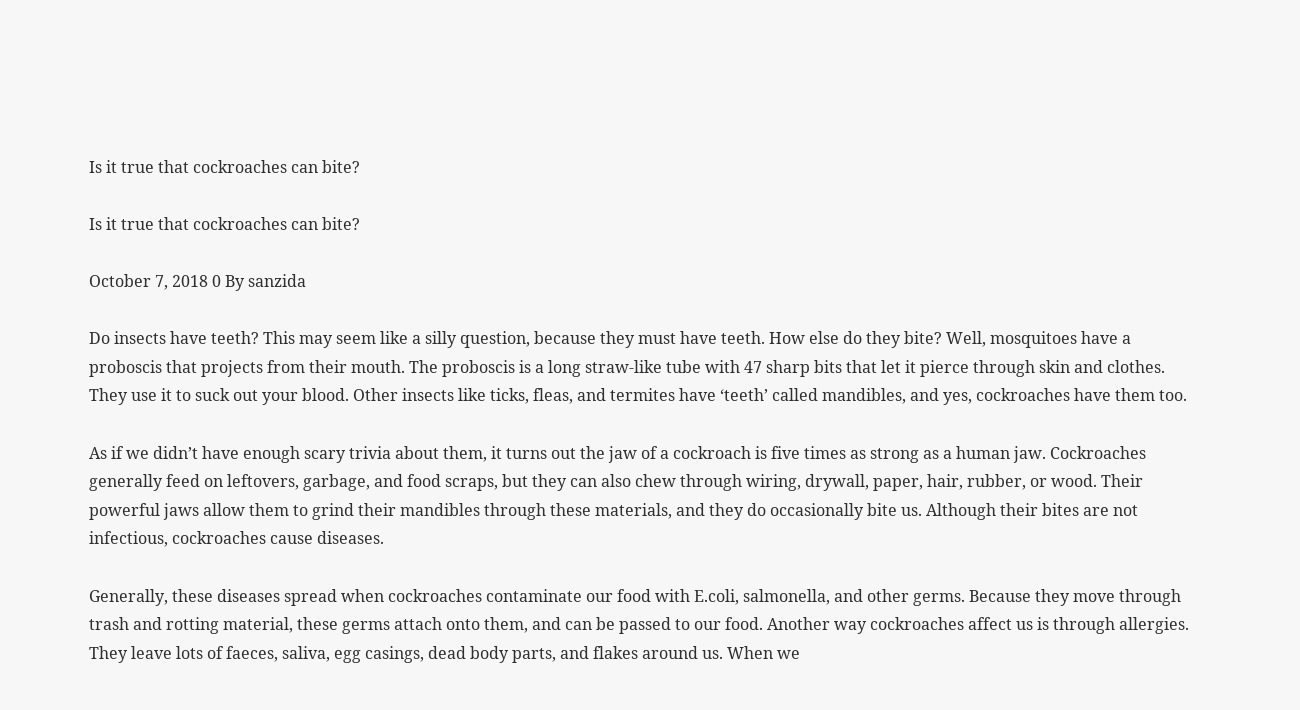Is it true that cockroaches can bite?

Is it true that cockroaches can bite?

October 7, 2018 0 By sanzida

Do insects have teeth? This may seem like a silly question, because they must have teeth. How else do they bite? Well, mosquitoes have a proboscis that projects from their mouth. The proboscis is a long straw-like tube with 47 sharp bits that let it pierce through skin and clothes. They use it to suck out your blood. Other insects like ticks, fleas, and termites have ‘teeth’ called mandibles, and yes, cockroaches have them too.

As if we didn’t have enough scary trivia about them, it turns out the jaw of a cockroach is five times as strong as a human jaw. Cockroaches generally feed on leftovers, garbage, and food scraps, but they can also chew through wiring, drywall, paper, hair, rubber, or wood. Their powerful jaws allow them to grind their mandibles through these materials, and they do occasionally bite us. Although their bites are not infectious, cockroaches cause diseases.

Generally, these diseases spread when cockroaches contaminate our food with E.coli, salmonella, and other germs. Because they move through trash and rotting material, these germs attach onto them, and can be passed to our food. Another way cockroaches affect us is through allergies. They leave lots of faeces, saliva, egg casings, dead body parts, and flakes around us. When we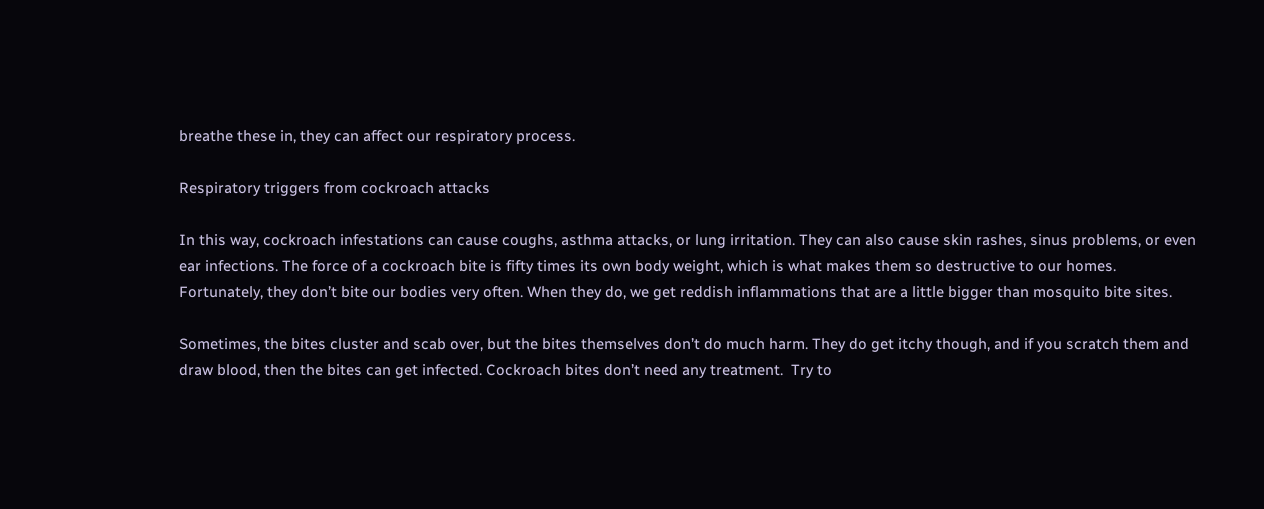breathe these in, they can affect our respiratory process.

Respiratory triggers from cockroach attacks

In this way, cockroach infestations can cause coughs, asthma attacks, or lung irritation. They can also cause skin rashes, sinus problems, or even ear infections. The force of a cockroach bite is fifty times its own body weight, which is what makes them so destructive to our homes. Fortunately, they don’t bite our bodies very often. When they do, we get reddish inflammations that are a little bigger than mosquito bite sites.

Sometimes, the bites cluster and scab over, but the bites themselves don’t do much harm. They do get itchy though, and if you scratch them and draw blood, then the bites can get infected. Cockroach bites don’t need any treatment.  Try to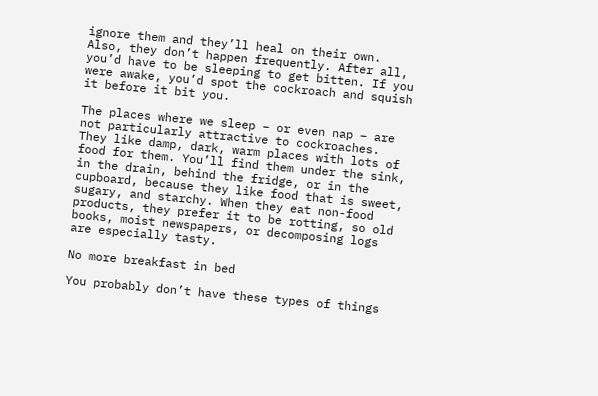ignore them and they’ll heal on their own. Also, they don’t happen frequently. After all, you’d have to be sleeping to get bitten. If you were awake, you’d spot the cockroach and squish it before it bit you.

The places where we sleep – or even nap – are not particularly attractive to cockroaches. They like damp, dark, warm places with lots of food for them. You’ll find them under the sink, in the drain, behind the fridge, or in the cupboard, because they like food that is sweet, sugary, and starchy. When they eat non-food products, they prefer it to be rotting, so old books, moist newspapers, or decomposing logs are especially tasty.

No more breakfast in bed

You probably don’t have these types of things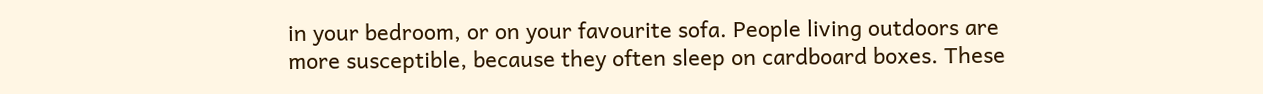in your bedroom, or on your favourite sofa. People living outdoors are more susceptible, because they often sleep on cardboard boxes. These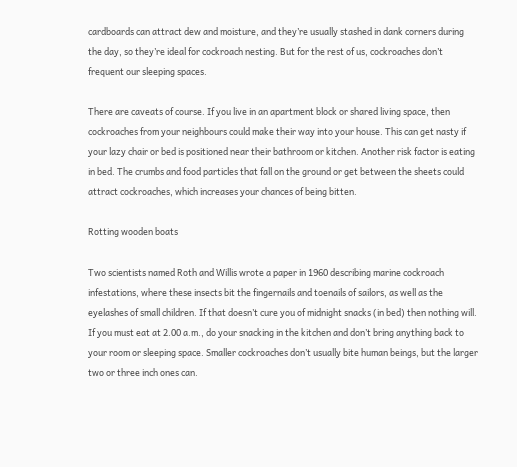cardboards can attract dew and moisture, and they’re usually stashed in dank corners during the day, so they’re ideal for cockroach nesting. But for the rest of us, cockroaches don’t frequent our sleeping spaces.

There are caveats of course. If you live in an apartment block or shared living space, then cockroaches from your neighbours could make their way into your house. This can get nasty if your lazy chair or bed is positioned near their bathroom or kitchen. Another risk factor is eating in bed. The crumbs and food particles that fall on the ground or get between the sheets could attract cockroaches, which increases your chances of being bitten.

Rotting wooden boats

Two scientists named Roth and Willis wrote a paper in 1960 describing marine cockroach infestations, where these insects bit the fingernails and toenails of sailors, as well as the eyelashes of small children. If that doesn’t cure you of midnight snacks (in bed) then nothing will. If you must eat at 2.00 a.m., do your snacking in the kitchen and don’t bring anything back to your room or sleeping space. Smaller cockroaches don’t usually bite human beings, but the larger two or three inch ones can.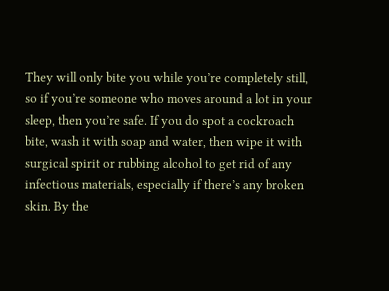They will only bite you while you’re completely still, so if you’re someone who moves around a lot in your sleep, then you’re safe. If you do spot a cockroach bite, wash it with soap and water, then wipe it with surgical spirit or rubbing alcohol to get rid of any infectious materials, especially if there’s any broken skin. By the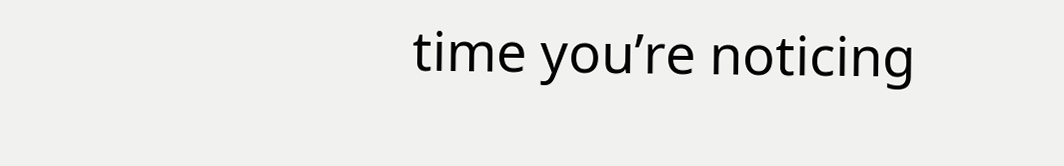time you’re noticing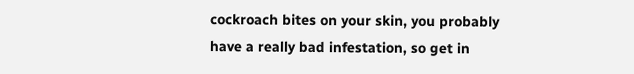cockroach bites on your skin, you probably have a really bad infestation, so get in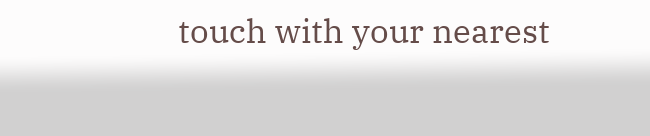touch with your nearest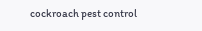cockroach pest control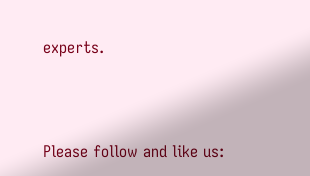experts.



Please follow and like us: